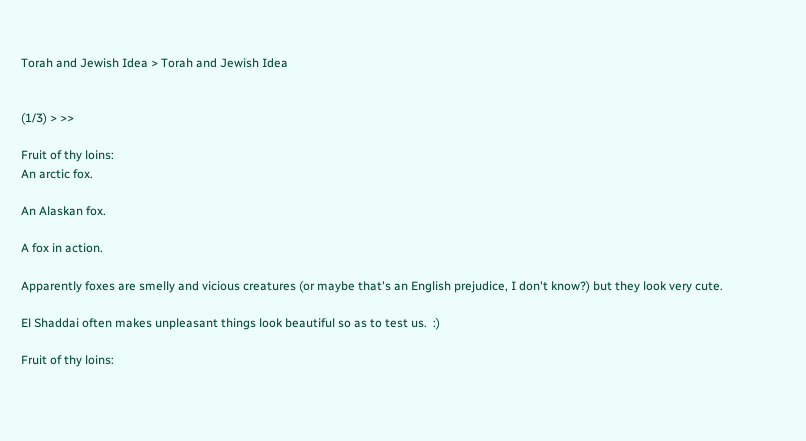Torah and Jewish Idea > Torah and Jewish Idea


(1/3) > >>

Fruit of thy loins:
An arctic fox.

An Alaskan fox.

A fox in action.

Apparently foxes are smelly and vicious creatures (or maybe that's an English prejudice, I don't know?) but they look very cute.

El Shaddai often makes unpleasant things look beautiful so as to test us.  :)

Fruit of thy loins: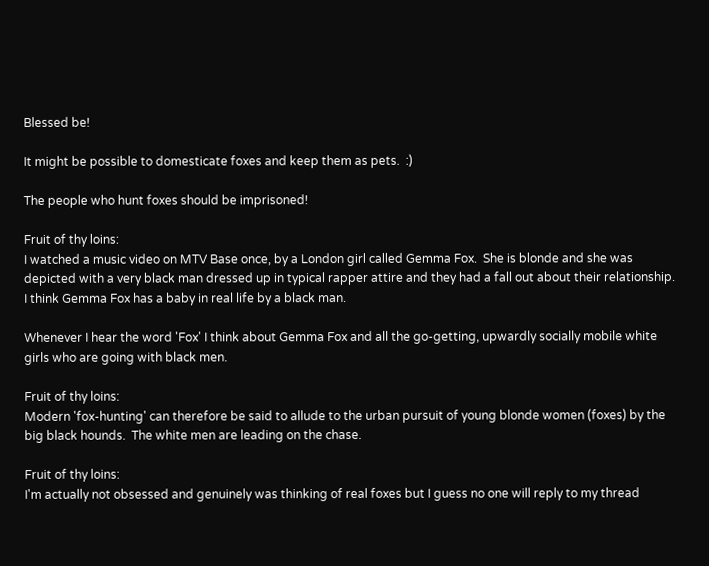Blessed be!

It might be possible to domesticate foxes and keep them as pets.  :)

The people who hunt foxes should be imprisoned!

Fruit of thy loins:
I watched a music video on MTV Base once, by a London girl called Gemma Fox.  She is blonde and she was depicted with a very black man dressed up in typical rapper attire and they had a fall out about their relationship.  I think Gemma Fox has a baby in real life by a black man.

Whenever I hear the word 'Fox' I think about Gemma Fox and all the go-getting, upwardly socially mobile white girls who are going with black men.

Fruit of thy loins:
Modern 'fox-hunting' can therefore be said to allude to the urban pursuit of young blonde women (foxes) by the big black hounds.  The white men are leading on the chase.

Fruit of thy loins:
I'm actually not obsessed and genuinely was thinking of real foxes but I guess no one will reply to my thread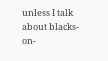unless I talk about blacks-on-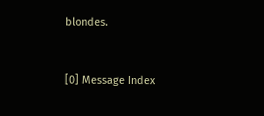blondes.


[0] Message Index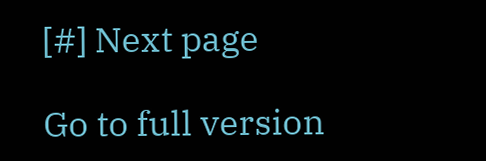[#] Next page

Go to full version